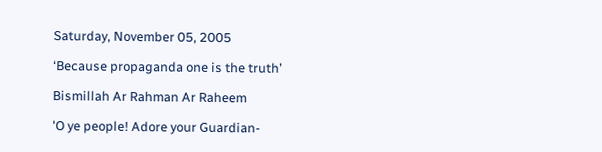Saturday, November 05, 2005

‘Because propaganda one is the truth’

Bismillah Ar Rahman Ar Raheem

'O ye people! Adore your Guardian-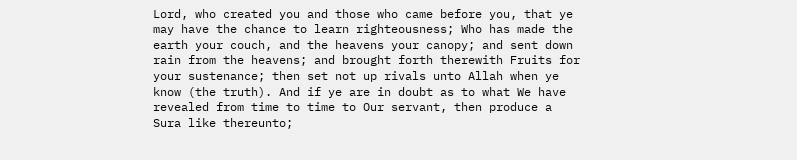Lord, who created you and those who came before you, that ye may have the chance to learn righteousness; Who has made the earth your couch, and the heavens your canopy; and sent down rain from the heavens; and brought forth therewith Fruits for your sustenance; then set not up rivals unto Allah when ye know (the truth). And if ye are in doubt as to what We have revealed from time to time to Our servant, then produce a Sura like thereunto;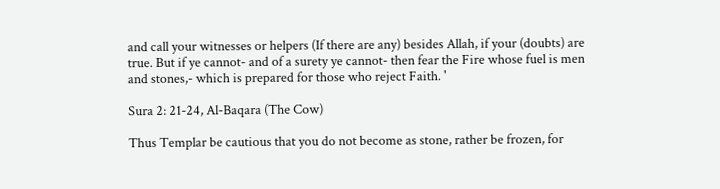and call your witnesses or helpers (If there are any) besides Allah, if your (doubts) are true. But if ye cannot- and of a surety ye cannot- then fear the Fire whose fuel is men and stones,- which is prepared for those who reject Faith. '

Sura 2: 21-24, Al-Baqara (The Cow)

Thus Templar be cautious that you do not become as stone, rather be frozen, for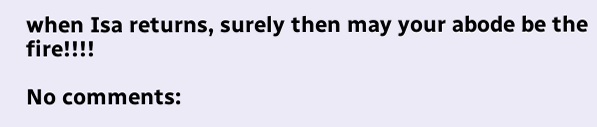when Isa returns, surely then may your abode be the fire!!!!

No comments: